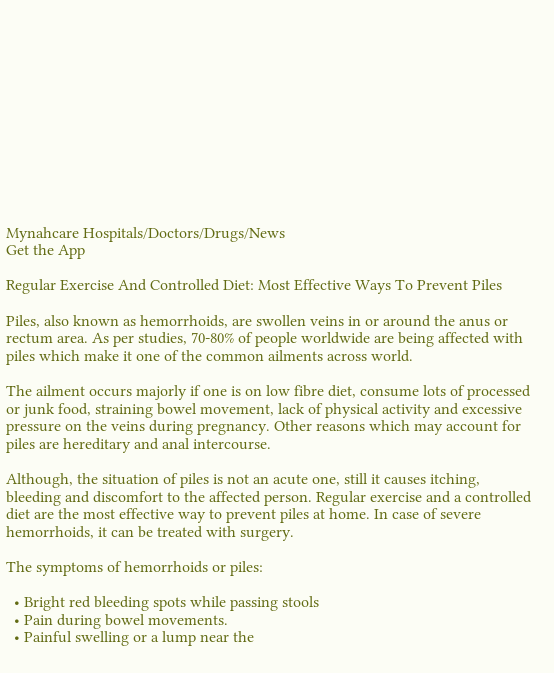Mynahcare Hospitals/Doctors/Drugs/News
Get the App

Regular Exercise And Controlled Diet: Most Effective Ways To Prevent Piles

Piles, also known as hemorrhoids, are swollen veins in or around the anus or rectum area. As per studies, 70-80% of people worldwide are being affected with piles which make it one of the common ailments across world.

The ailment occurs majorly if one is on low fibre diet, consume lots of processed or junk food, straining bowel movement, lack of physical activity and excessive pressure on the veins during pregnancy. Other reasons which may account for piles are hereditary and anal intercourse.

Although, the situation of piles is not an acute one, still it causes itching, bleeding and discomfort to the affected person. Regular exercise and a controlled diet are the most effective way to prevent piles at home. In case of severe hemorrhoids, it can be treated with surgery.

The symptoms of hemorrhoids or piles:

  • Bright red bleeding spots while passing stools
  • Pain during bowel movements.
  • Painful swelling or a lump near the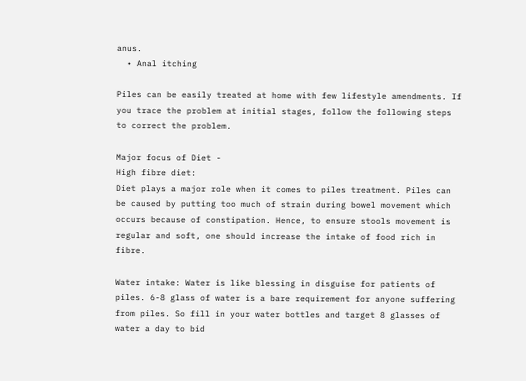anus.
  • Anal itching

Piles can be easily treated at home with few lifestyle amendments. If you trace the problem at initial stages, follow the following steps to correct the problem.

Major focus of Diet -
High fibre diet:
Diet plays a major role when it comes to piles treatment. Piles can be caused by putting too much of strain during bowel movement which occurs because of constipation. Hence, to ensure stools movement is regular and soft, one should increase the intake of food rich in fibre.

Water intake: Water is like blessing in disguise for patients of piles. 6-8 glass of water is a bare requirement for anyone suffering from piles. So fill in your water bottles and target 8 glasses of water a day to bid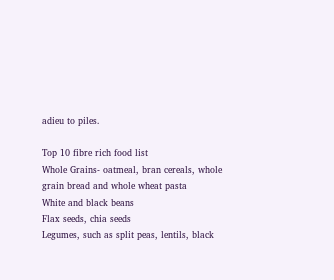adieu to piles.

Top 10 fibre rich food list
Whole Grains- oatmeal, bran cereals, whole grain bread and whole wheat pasta
White and black beans
Flax seeds, chia seeds
Legumes, such as split peas, lentils, black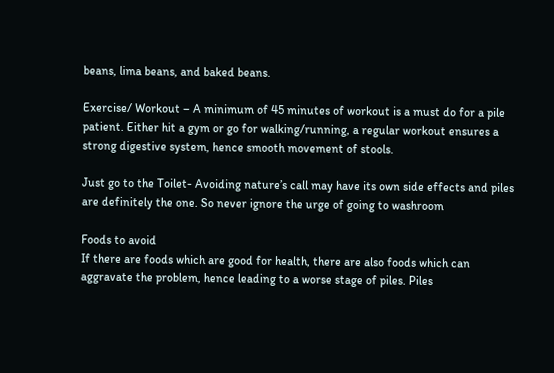beans, lima beans, and baked beans.

Exercise/ Workout – A minimum of 45 minutes of workout is a must do for a pile patient. Either hit a gym or go for walking/running, a regular workout ensures a strong digestive system, hence smooth movement of stools.

Just go to the Toilet- Avoiding nature’s call may have its own side effects and piles are definitely the one. So never ignore the urge of going to washroom

Foods to avoid
If there are foods which are good for health, there are also foods which can aggravate the problem, hence leading to a worse stage of piles. Piles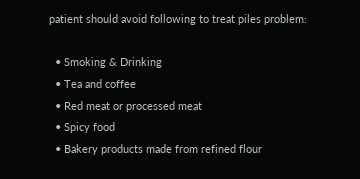patient should avoid following to treat piles problem:

  • Smoking & Drinking
  • Tea and coffee
  • Red meat or processed meat
  • Spicy food
  • Bakery products made from refined flour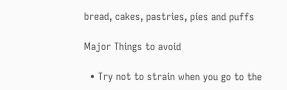bread, cakes, pastries, pies and puffs

Major Things to avoid

  • Try not to strain when you go to the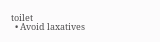toilet
  • Avoid laxatives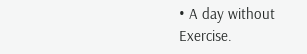• A day without Exercise.